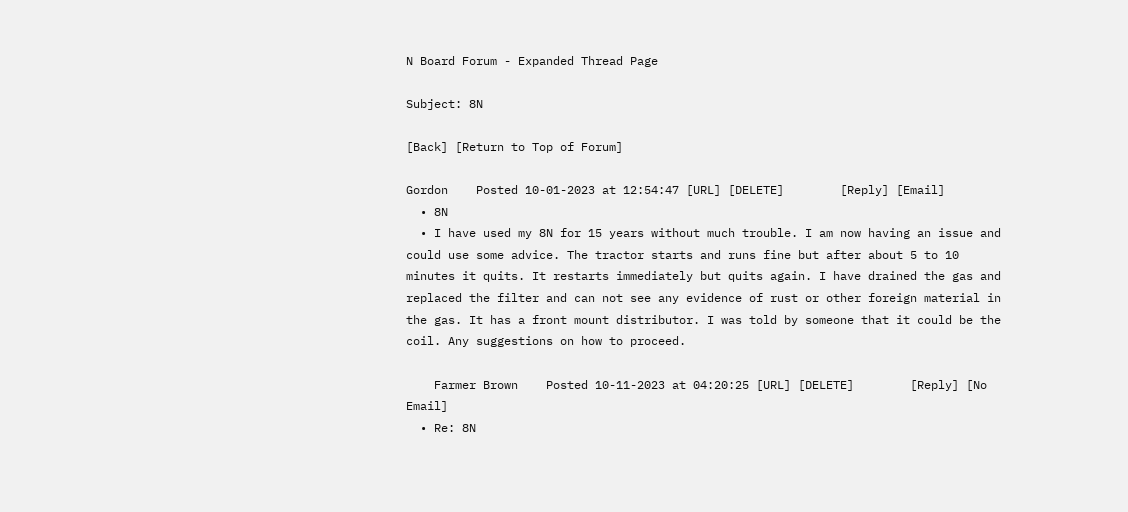N Board Forum - Expanded Thread Page

Subject: 8N

[Back] [Return to Top of Forum]

Gordon    Posted 10-01-2023 at 12:54:47 [URL] [DELETE]        [Reply] [Email]
  • 8N
  • I have used my 8N for 15 years without much trouble. I am now having an issue and could use some advice. The tractor starts and runs fine but after about 5 to 10 minutes it quits. It restarts immediately but quits again. I have drained the gas and replaced the filter and can not see any evidence of rust or other foreign material in the gas. It has a front mount distributor. I was told by someone that it could be the coil. Any suggestions on how to proceed.

    Farmer Brown    Posted 10-11-2023 at 04:20:25 [URL] [DELETE]        [Reply] [No Email]
  • Re: 8N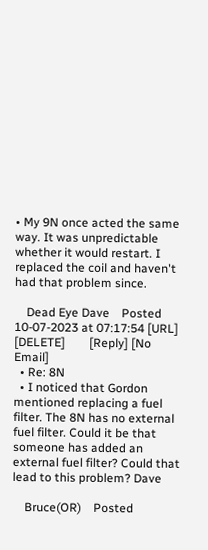• My 9N once acted the same way. It was unpredictable whether it would restart. I replaced the coil and haven't had that problem since.

    Dead Eye Dave    Posted 10-07-2023 at 07:17:54 [URL] [DELETE]        [Reply] [No Email]
  • Re: 8N
  • I noticed that Gordon mentioned replacing a fuel filter. The 8N has no external fuel filter. Could it be that someone has added an external fuel filter? Could that lead to this problem? Dave

    Bruce(OR)    Posted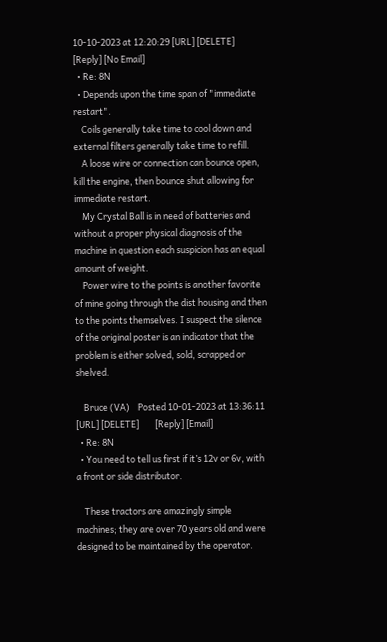10-10-2023 at 12:20:29 [URL] [DELETE]        [Reply] [No Email]
  • Re: 8N
  • Depends upon the time span of "immediate restart".
    Coils generally take time to cool down and external filters generally take time to refill.
    A loose wire or connection can bounce open, kill the engine, then bounce shut allowing for immediate restart.
    My Crystal Ball is in need of batteries and without a proper physical diagnosis of the machine in question each suspicion has an equal amount of weight.
    Power wire to the points is another favorite of mine going through the dist housing and then to the points themselves. I suspect the silence of the original poster is an indicator that the problem is either solved, sold, scrapped or shelved.

    Bruce (VA)    Posted 10-01-2023 at 13:36:11 [URL] [DELETE]        [Reply] [Email]
  • Re: 8N
  • You need to tell us first if it’s 12v or 6v, with a front or side distributor.

    These tractors are amazingly simple machines; they are over 70 years old and were designed to be maintained by the operator.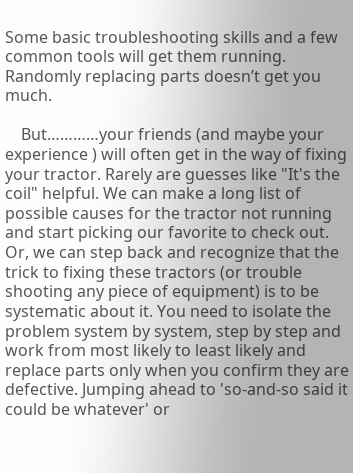Some basic troubleshooting skills and a few common tools will get them running. Randomly replacing parts doesn’t get you much.

    But…………your friends (and maybe your experience ) will often get in the way of fixing your tractor. Rarely are guesses like "It's the coil" helpful. We can make a long list of possible causes for the tractor not running and start picking our favorite to check out. Or, we can step back and recognize that the trick to fixing these tractors (or trouble shooting any piece of equipment) is to be systematic about it. You need to isolate the problem system by system, step by step and work from most likely to least likely and replace parts only when you confirm they are defective. Jumping ahead to 'so-and-so said it could be whatever' or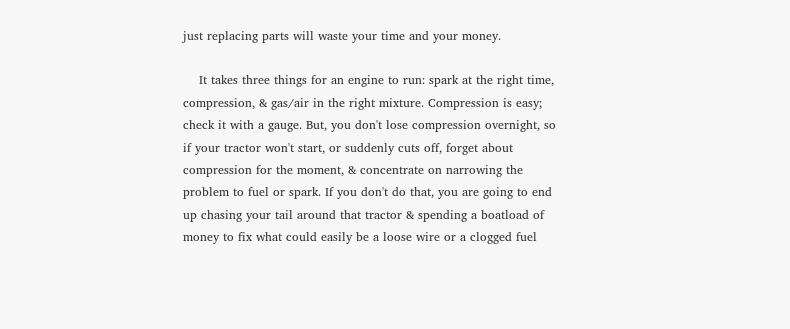just replacing parts will waste your time and your money.

    It takes three things for an engine to run: spark at the right time, compression, & gas/air in the right mixture. Compression is easy; check it with a gauge. But, you don't lose compression overnight, so if your tractor won't start, or suddenly cuts off, forget about compression for the moment, & concentrate on narrowing the problem to fuel or spark. If you don't do that, you are going to end up chasing your tail around that tractor & spending a boatload of money to fix what could easily be a loose wire or a clogged fuel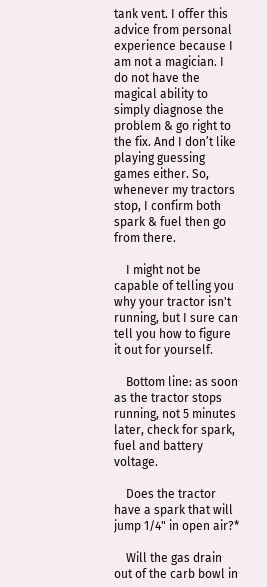tank vent. I offer this advice from personal experience because I am not a magician. I do not have the magical ability to simply diagnose the problem & go right to the fix. And I don’t like playing guessing games either. So, whenever my tractors stop, I confirm both spark & fuel then go from there.

    I might not be capable of telling you why your tractor isn't running, but I sure can tell you how to figure it out for yourself.

    Bottom line: as soon as the tractor stops running, not 5 minutes later, check for spark, fuel and battery voltage.

    Does the tractor have a spark that will jump 1/4" in open air?*

    Will the gas drain out of the carb bowl in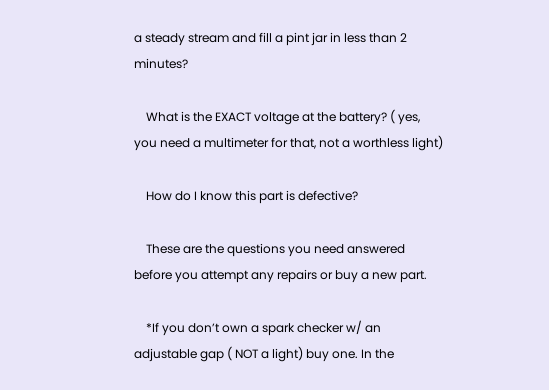a steady stream and fill a pint jar in less than 2 minutes?

    What is the EXACT voltage at the battery? ( yes, you need a multimeter for that, not a worthless light)

    How do I know this part is defective?

    These are the questions you need answered before you attempt any repairs or buy a new part.

    *If you don’t own a spark checker w/ an adjustable gap ( NOT a light) buy one. In the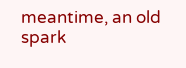meantime, an old spark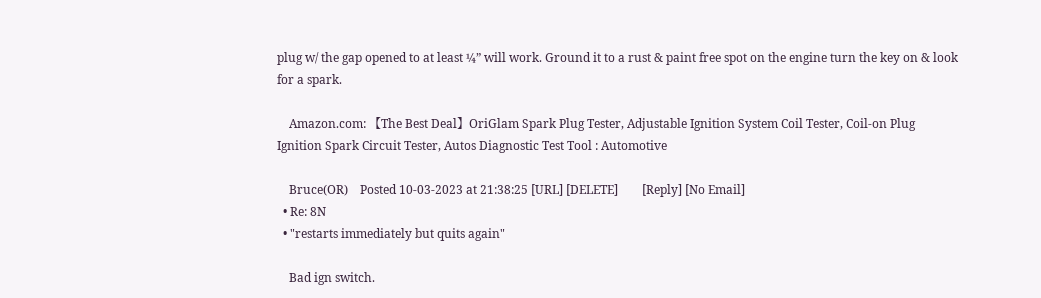plug w/ the gap opened to at least ¼” will work. Ground it to a rust & paint free spot on the engine turn the key on & look for a spark.

    Amazon.com: 【The Best Deal】OriGlam Spark Plug Tester, Adjustable Ignition System Coil Tester, Coil-on Plug Ignition Spark Circuit Tester, Autos Diagnostic Test Tool : Automotive

    Bruce(OR)    Posted 10-03-2023 at 21:38:25 [URL] [DELETE]        [Reply] [No Email]
  • Re: 8N
  • "restarts immediately but quits again"

    Bad ign switch.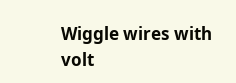Wiggle wires with volt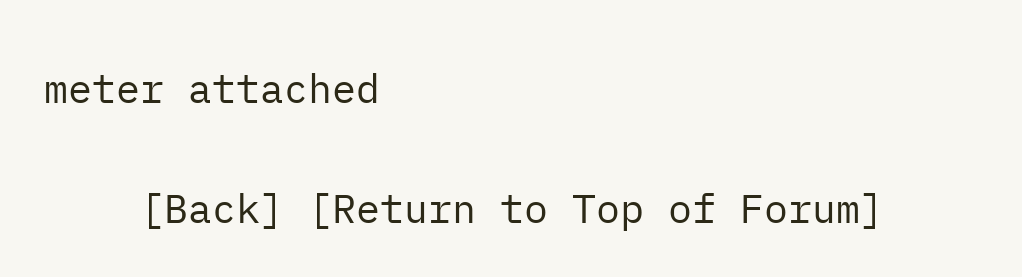meter attached

    [Back] [Return to Top of Forum]